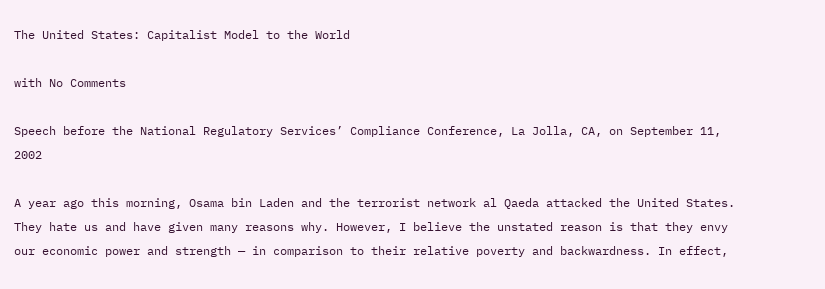The United States: Capitalist Model to the World

with No Comments

Speech before the National Regulatory Services’ Compliance Conference, La Jolla, CA, on September 11, 2002

A year ago this morning, Osama bin Laden and the terrorist network al Qaeda attacked the United States. They hate us and have given many reasons why. However, I believe the unstated reason is that they envy our economic power and strength — in comparison to their relative poverty and backwardness. In effect,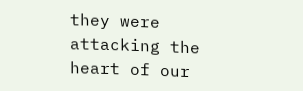they were attacking the heart of our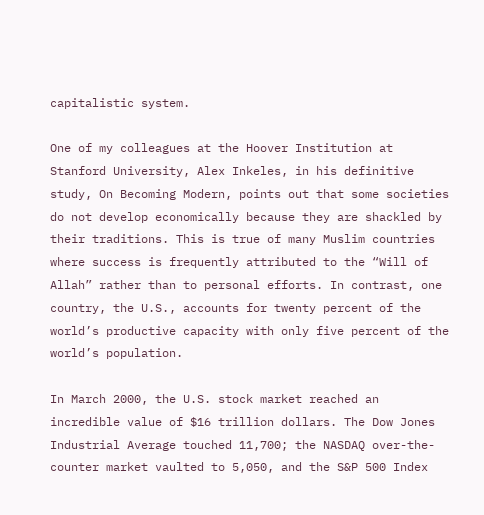capitalistic system.

One of my colleagues at the Hoover Institution at Stanford University, Alex Inkeles, in his definitive study, On Becoming Modern, points out that some societies do not develop economically because they are shackled by their traditions. This is true of many Muslim countries where success is frequently attributed to the “Will of Allah” rather than to personal efforts. In contrast, one country, the U.S., accounts for twenty percent of the world’s productive capacity with only five percent of the world’s population.

In March 2000, the U.S. stock market reached an incredible value of $16 trillion dollars. The Dow Jones Industrial Average touched 11,700; the NASDAQ over-the-counter market vaulted to 5,050, and the S&P 500 Index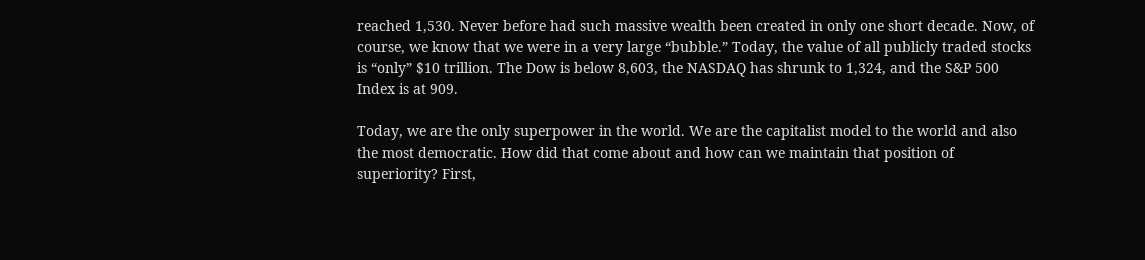reached 1,530. Never before had such massive wealth been created in only one short decade. Now, of course, we know that we were in a very large “bubble.” Today, the value of all publicly traded stocks is “only” $10 trillion. The Dow is below 8,603, the NASDAQ has shrunk to 1,324, and the S&P 500 Index is at 909.

Today, we are the only superpower in the world. We are the capitalist model to the world and also the most democratic. How did that come about and how can we maintain that position of superiority? First,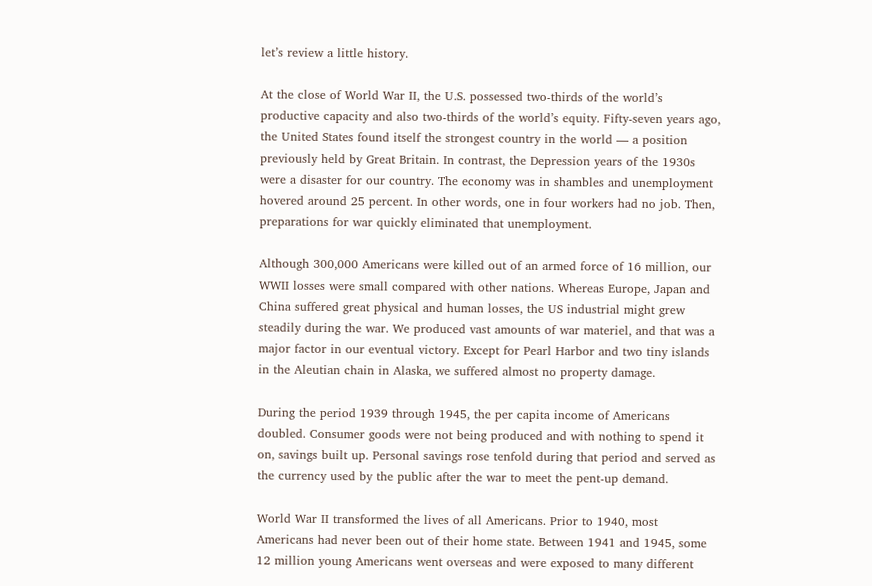let’s review a little history.

At the close of World War II, the U.S. possessed two-thirds of the world’s productive capacity and also two-thirds of the world’s equity. Fifty-seven years ago, the United States found itself the strongest country in the world — a position previously held by Great Britain. In contrast, the Depression years of the 1930s were a disaster for our country. The economy was in shambles and unemployment hovered around 25 percent. In other words, one in four workers had no job. Then, preparations for war quickly eliminated that unemployment.

Although 300,000 Americans were killed out of an armed force of 16 million, our WWII losses were small compared with other nations. Whereas Europe, Japan and China suffered great physical and human losses, the US industrial might grew steadily during the war. We produced vast amounts of war materiel, and that was a major factor in our eventual victory. Except for Pearl Harbor and two tiny islands in the Aleutian chain in Alaska, we suffered almost no property damage.

During the period 1939 through 1945, the per capita income of Americans doubled. Consumer goods were not being produced and with nothing to spend it on, savings built up. Personal savings rose tenfold during that period and served as the currency used by the public after the war to meet the pent-up demand.

World War II transformed the lives of all Americans. Prior to 1940, most Americans had never been out of their home state. Between 1941 and 1945, some 12 million young Americans went overseas and were exposed to many different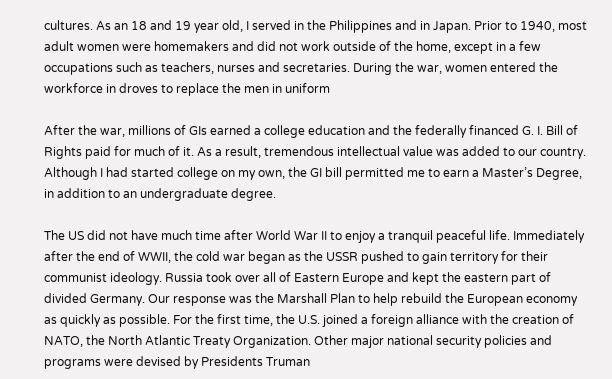cultures. As an 18 and 19 year old, I served in the Philippines and in Japan. Prior to 1940, most adult women were homemakers and did not work outside of the home, except in a few occupations such as teachers, nurses and secretaries. During the war, women entered the workforce in droves to replace the men in uniform

After the war, millions of GIs earned a college education and the federally financed G. I. Bill of Rights paid for much of it. As a result, tremendous intellectual value was added to our country. Although I had started college on my own, the GI bill permitted me to earn a Master’s Degree, in addition to an undergraduate degree.

The US did not have much time after World War II to enjoy a tranquil peaceful life. Immediately after the end of WWII, the cold war began as the USSR pushed to gain territory for their communist ideology. Russia took over all of Eastern Europe and kept the eastern part of divided Germany. Our response was the Marshall Plan to help rebuild the European economy as quickly as possible. For the first time, the U.S. joined a foreign alliance with the creation of NATO, the North Atlantic Treaty Organization. Other major national security policies and programs were devised by Presidents Truman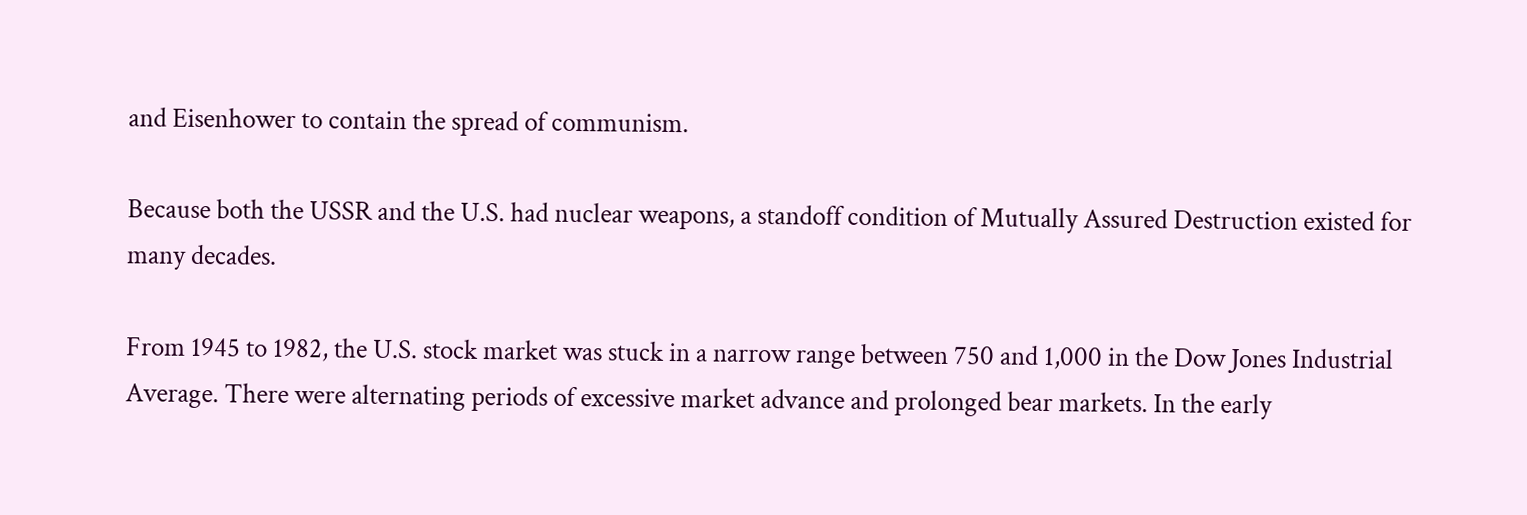and Eisenhower to contain the spread of communism.

Because both the USSR and the U.S. had nuclear weapons, a standoff condition of Mutually Assured Destruction existed for many decades.

From 1945 to 1982, the U.S. stock market was stuck in a narrow range between 750 and 1,000 in the Dow Jones Industrial Average. There were alternating periods of excessive market advance and prolonged bear markets. In the early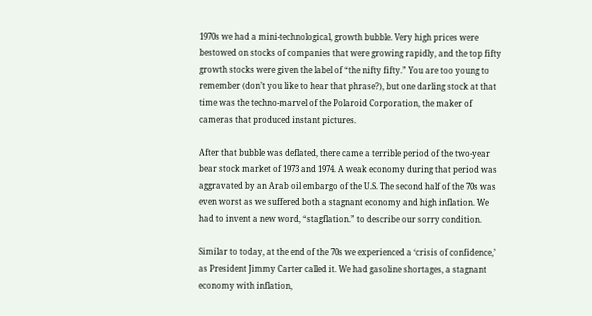1970s we had a mini-technological, growth bubble. Very high prices were bestowed on stocks of companies that were growing rapidly, and the top fifty growth stocks were given the label of “the nifty fifty.” You are too young to remember (don’t you like to hear that phrase?), but one darling stock at that time was the techno-marvel of the Polaroid Corporation, the maker of cameras that produced instant pictures.

After that bubble was deflated, there came a terrible period of the two-year bear stock market of 1973 and 1974. A weak economy during that period was aggravated by an Arab oil embargo of the U.S. The second half of the 70s was even worst as we suffered both a stagnant economy and high inflation. We had to invent a new word, “stagflation.” to describe our sorry condition.

Similar to today, at the end of the 70s we experienced a ‘crisis of confidence,’ as President Jimmy Carter called it. We had gasoline shortages, a stagnant economy with inflation,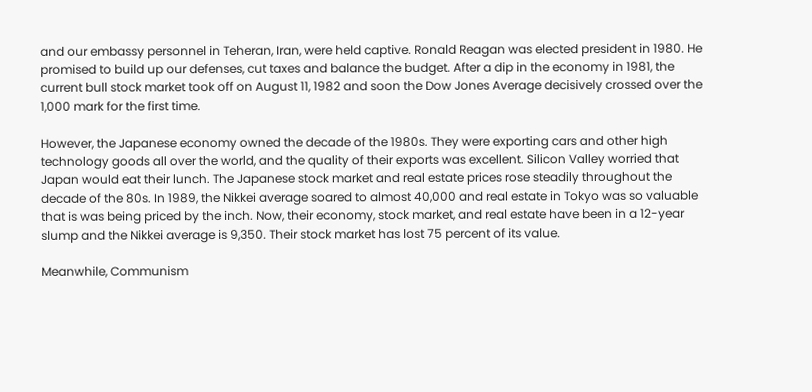and our embassy personnel in Teheran, Iran, were held captive. Ronald Reagan was elected president in 1980. He promised to build up our defenses, cut taxes and balance the budget. After a dip in the economy in 1981, the current bull stock market took off on August 11, 1982 and soon the Dow Jones Average decisively crossed over the 1,000 mark for the first time.

However, the Japanese economy owned the decade of the 1980s. They were exporting cars and other high technology goods all over the world, and the quality of their exports was excellent. Silicon Valley worried that Japan would eat their lunch. The Japanese stock market and real estate prices rose steadily throughout the decade of the 80s. In 1989, the Nikkei average soared to almost 40,000 and real estate in Tokyo was so valuable that is was being priced by the inch. Now, their economy, stock market, and real estate have been in a 12-year slump and the Nikkei average is 9,350. Their stock market has lost 75 percent of its value.

Meanwhile, Communism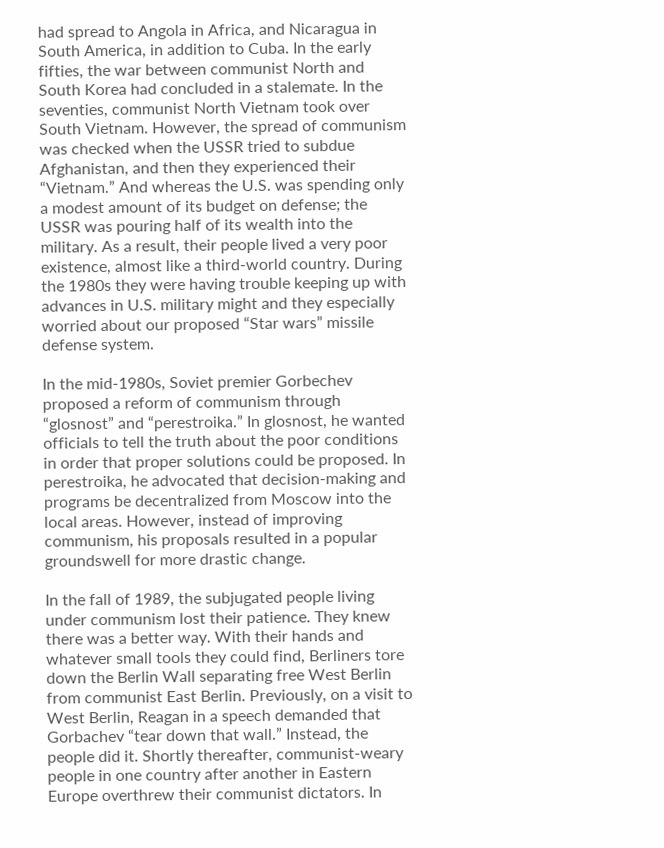had spread to Angola in Africa, and Nicaragua in South America, in addition to Cuba. In the early fifties, the war between communist North and South Korea had concluded in a stalemate. In the seventies, communist North Vietnam took over South Vietnam. However, the spread of communism was checked when the USSR tried to subdue Afghanistan, and then they experienced their “Vietnam.” And whereas the U.S. was spending only a modest amount of its budget on defense; the USSR was pouring half of its wealth into the military. As a result, their people lived a very poor existence, almost like a third-world country. During the 1980s they were having trouble keeping up with advances in U.S. military might and they especially worried about our proposed “Star wars” missile defense system.

In the mid-1980s, Soviet premier Gorbechev proposed a reform of communism through “glosnost” and “perestroika.” In glosnost, he wanted officials to tell the truth about the poor conditions in order that proper solutions could be proposed. In perestroika, he advocated that decision-making and programs be decentralized from Moscow into the local areas. However, instead of improving communism, his proposals resulted in a popular groundswell for more drastic change.

In the fall of 1989, the subjugated people living under communism lost their patience. They knew there was a better way. With their hands and whatever small tools they could find, Berliners tore down the Berlin Wall separating free West Berlin from communist East Berlin. Previously, on a visit to West Berlin, Reagan in a speech demanded that Gorbachev “tear down that wall.” Instead, the people did it. Shortly thereafter, communist-weary people in one country after another in Eastern Europe overthrew their communist dictators. In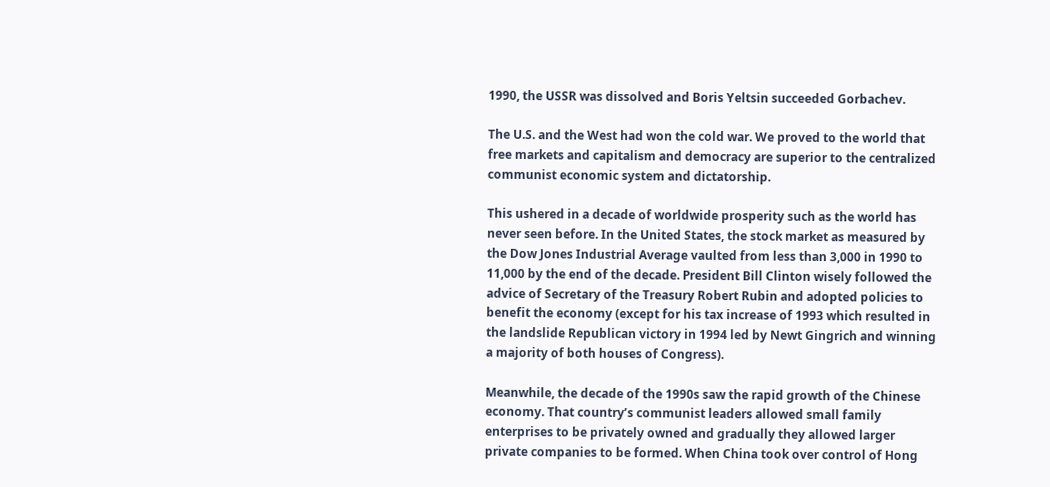1990, the USSR was dissolved and Boris Yeltsin succeeded Gorbachev.

The U.S. and the West had won the cold war. We proved to the world that free markets and capitalism and democracy are superior to the centralized communist economic system and dictatorship.

This ushered in a decade of worldwide prosperity such as the world has never seen before. In the United States, the stock market as measured by the Dow Jones Industrial Average vaulted from less than 3,000 in 1990 to 11,000 by the end of the decade. President Bill Clinton wisely followed the advice of Secretary of the Treasury Robert Rubin and adopted policies to benefit the economy (except for his tax increase of 1993 which resulted in the landslide Republican victory in 1994 led by Newt Gingrich and winning a majority of both houses of Congress).

Meanwhile, the decade of the 1990s saw the rapid growth of the Chinese economy. That country’s communist leaders allowed small family enterprises to be privately owned and gradually they allowed larger private companies to be formed. When China took over control of Hong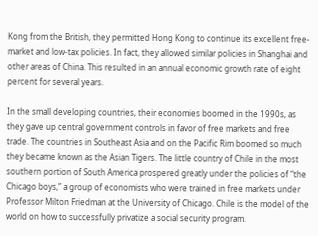Kong from the British, they permitted Hong Kong to continue its excellent free-market and low-tax policies. In fact, they allowed similar policies in Shanghai and other areas of China. This resulted in an annual economic growth rate of eight percent for several years.

In the small developing countries, their economies boomed in the 1990s, as they gave up central government controls in favor of free markets and free trade. The countries in Southeast Asia and on the Pacific Rim boomed so much they became known as the Asian Tigers. The little country of Chile in the most southern portion of South America prospered greatly under the policies of “the Chicago boys,” a group of economists who were trained in free markets under Professor Milton Friedman at the University of Chicago. Chile is the model of the world on how to successfully privatize a social security program.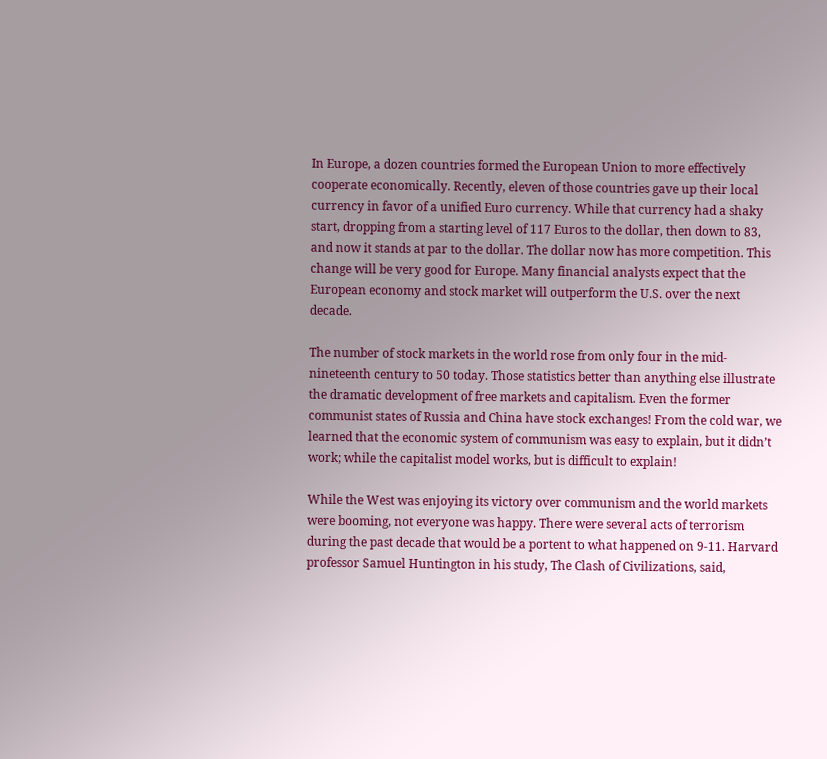In Europe, a dozen countries formed the European Union to more effectively cooperate economically. Recently, eleven of those countries gave up their local currency in favor of a unified Euro currency. While that currency had a shaky start, dropping from a starting level of 117 Euros to the dollar, then down to 83, and now it stands at par to the dollar. The dollar now has more competition. This change will be very good for Europe. Many financial analysts expect that the European economy and stock market will outperform the U.S. over the next decade.

The number of stock markets in the world rose from only four in the mid-nineteenth century to 50 today. Those statistics better than anything else illustrate the dramatic development of free markets and capitalism. Even the former communist states of Russia and China have stock exchanges! From the cold war, we learned that the economic system of communism was easy to explain, but it didn’t work; while the capitalist model works, but is difficult to explain!

While the West was enjoying its victory over communism and the world markets were booming, not everyone was happy. There were several acts of terrorism during the past decade that would be a portent to what happened on 9-11. Harvard professor Samuel Huntington in his study, The Clash of Civilizations, said,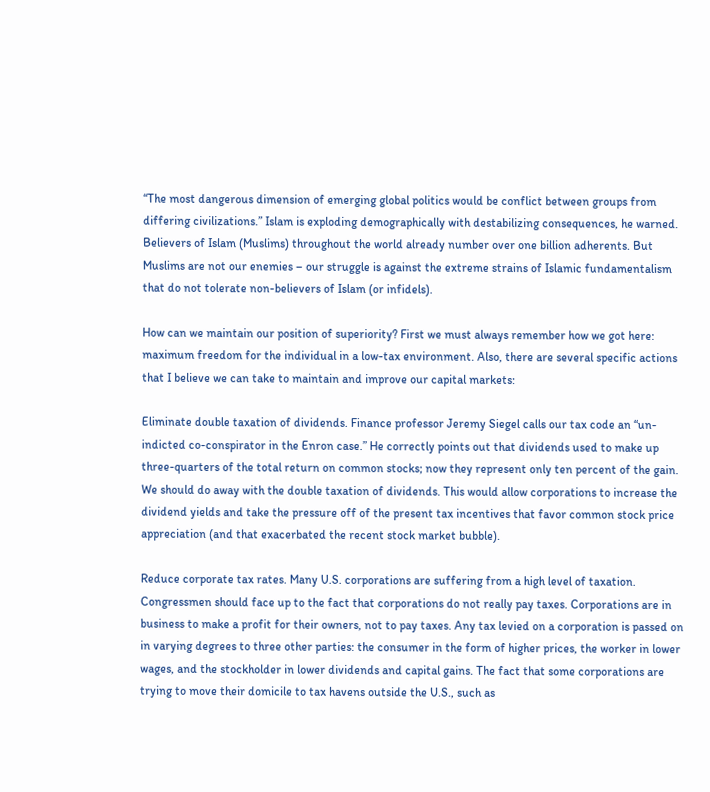“The most dangerous dimension of emerging global politics would be conflict between groups from differing civilizations.” Islam is exploding demographically with destabilizing consequences, he warned. Believers of Islam (Muslims) throughout the world already number over one billion adherents. But Muslims are not our enemies – our struggle is against the extreme strains of Islamic fundamentalism that do not tolerate non-believers of Islam (or infidels).

How can we maintain our position of superiority? First we must always remember how we got here: maximum freedom for the individual in a low-tax environment. Also, there are several specific actions that I believe we can take to maintain and improve our capital markets:

Eliminate double taxation of dividends. Finance professor Jeremy Siegel calls our tax code an “un-indicted co-conspirator in the Enron case.” He correctly points out that dividends used to make up three-quarters of the total return on common stocks; now they represent only ten percent of the gain. We should do away with the double taxation of dividends. This would allow corporations to increase the dividend yields and take the pressure off of the present tax incentives that favor common stock price appreciation (and that exacerbated the recent stock market bubble).

Reduce corporate tax rates. Many U.S. corporations are suffering from a high level of taxation. Congressmen should face up to the fact that corporations do not really pay taxes. Corporations are in business to make a profit for their owners, not to pay taxes. Any tax levied on a corporation is passed on in varying degrees to three other parties: the consumer in the form of higher prices, the worker in lower wages, and the stockholder in lower dividends and capital gains. The fact that some corporations are trying to move their domicile to tax havens outside the U.S., such as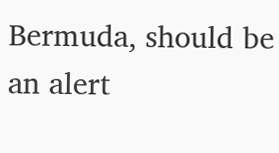Bermuda, should be an alert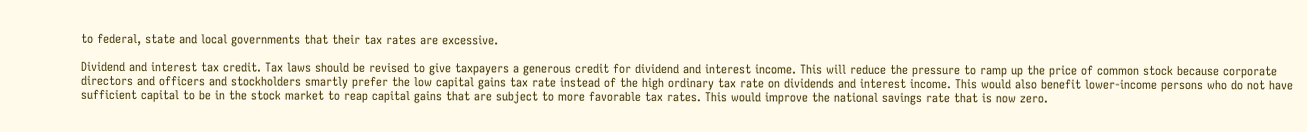to federal, state and local governments that their tax rates are excessive.

Dividend and interest tax credit. Tax laws should be revised to give taxpayers a generous credit for dividend and interest income. This will reduce the pressure to ramp up the price of common stock because corporate directors and officers and stockholders smartly prefer the low capital gains tax rate instead of the high ordinary tax rate on dividends and interest income. This would also benefit lower-income persons who do not have sufficient capital to be in the stock market to reap capital gains that are subject to more favorable tax rates. This would improve the national savings rate that is now zero.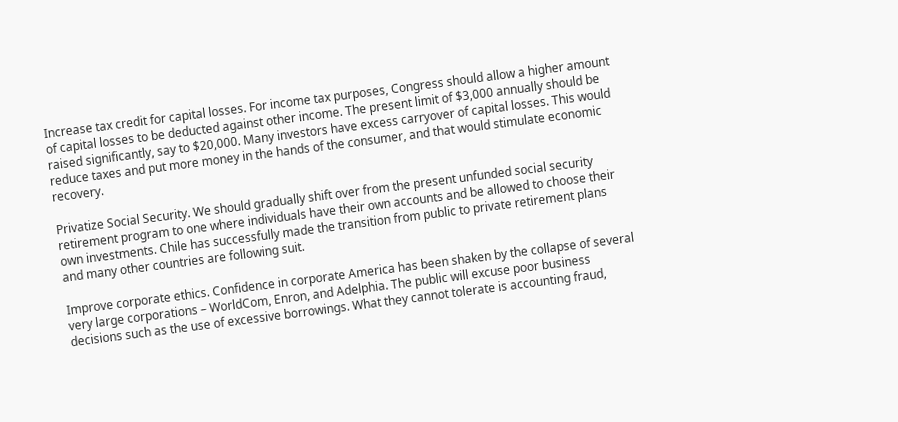Increase tax credit for capital losses. For income tax purposes, Congress should allow a higher amount of capital losses to be deducted against other income. The present limit of $3,000 annually should be raised significantly, say to $20,000. Many investors have excess carryover of capital losses. This would reduce taxes and put more money in the hands of the consumer, and that would stimulate economic recovery.

Privatize Social Security. We should gradually shift over from the present unfunded social security retirement program to one where individuals have their own accounts and be allowed to choose their own investments. Chile has successfully made the transition from public to private retirement plans and many other countries are following suit.

Improve corporate ethics. Confidence in corporate America has been shaken by the collapse of several very large corporations – WorldCom, Enron, and Adelphia. The public will excuse poor business decisions such as the use of excessive borrowings. What they cannot tolerate is accounting fraud,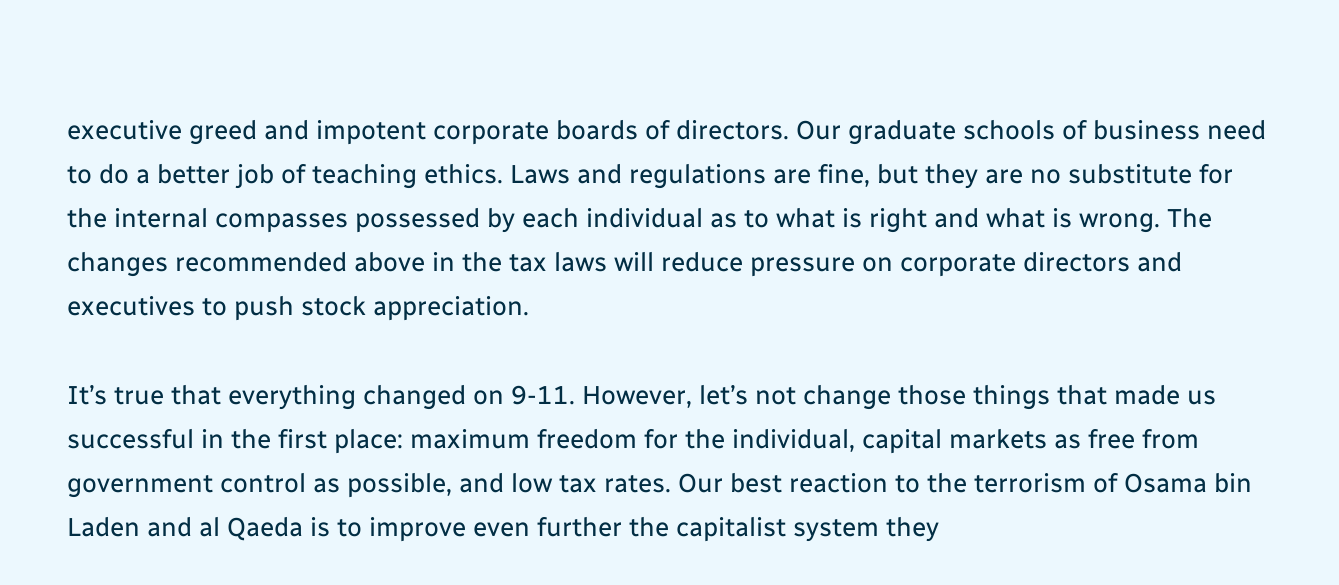executive greed and impotent corporate boards of directors. Our graduate schools of business need to do a better job of teaching ethics. Laws and regulations are fine, but they are no substitute for the internal compasses possessed by each individual as to what is right and what is wrong. The changes recommended above in the tax laws will reduce pressure on corporate directors and executives to push stock appreciation.

It’s true that everything changed on 9-11. However, let’s not change those things that made us successful in the first place: maximum freedom for the individual, capital markets as free from government control as possible, and low tax rates. Our best reaction to the terrorism of Osama bin Laden and al Qaeda is to improve even further the capitalist system they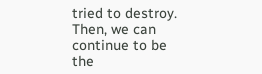tried to destroy. Then, we can continue to be the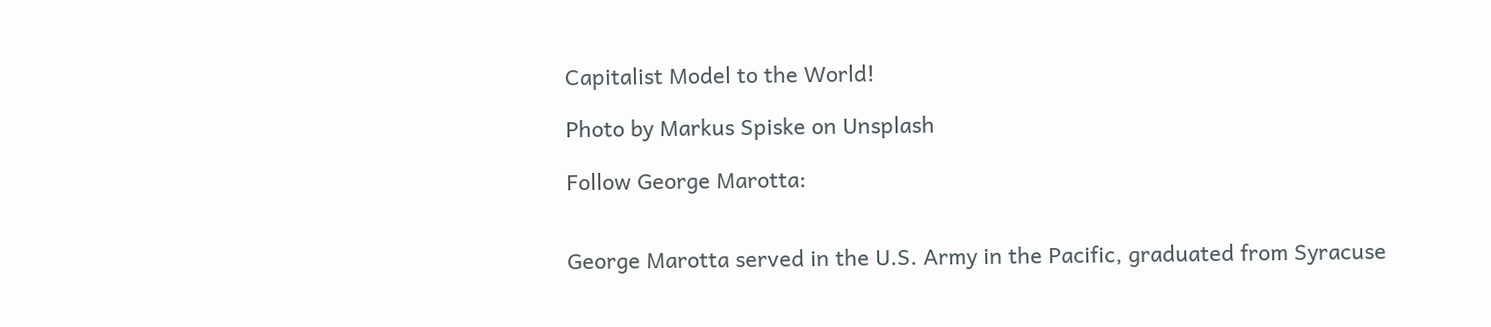Capitalist Model to the World!

Photo by Markus Spiske on Unsplash

Follow George Marotta:


George Marotta served in the U.S. Army in the Pacific, graduated from Syracuse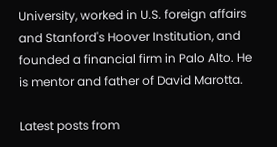University, worked in U.S. foreign affairs and Stanford's Hoover Institution, and founded a financial firm in Palo Alto. He is mentor and father of David Marotta.

Latest posts from